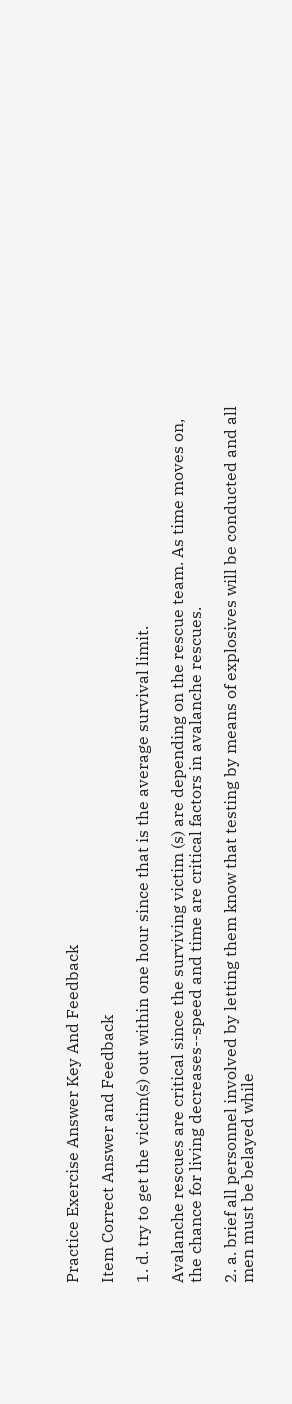Practice Exercise Answer Key And Feedback

Item Correct Answer and Feedback

1. d. try to get the victim(s) out within one hour since that is the average survival limit.

Avalanche rescues are critical since the surviving victim (s) are depending on the rescue team. As time moves on, the chance for living decreases--speed and time are critical factors in avalanche rescues.

2. a. brief all personnel involved by letting them know that testing by means of explosives will be conducted and all men must be belayed while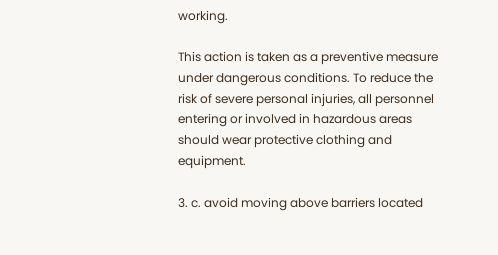working.

This action is taken as a preventive measure under dangerous conditions. To reduce the risk of severe personal injuries, all personnel entering or involved in hazardous areas should wear protective clothing and equipment.

3. c. avoid moving above barriers located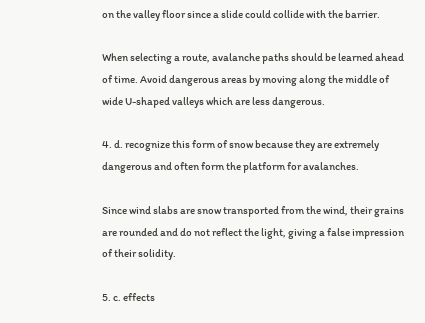on the valley floor since a slide could collide with the barrier.

When selecting a route, avalanche paths should be learned ahead of time. Avoid dangerous areas by moving along the middle of wide U-shaped valleys which are less dangerous.

4. d. recognize this form of snow because they are extremely dangerous and often form the platform for avalanches.

Since wind slabs are snow transported from the wind, their grains are rounded and do not reflect the light, giving a false impression of their solidity.

5. c. effects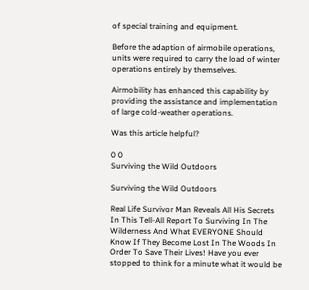of special training and equipment.

Before the adaption of airmobile operations, units were required to carry the load of winter operations entirely by themselves.

Airmobility has enhanced this capability by providing the assistance and implementation of large cold-weather operations.

Was this article helpful?

0 0
Surviving the Wild Outdoors

Surviving the Wild Outdoors

Real Life Survivor Man Reveals All His Secrets In This Tell-All Report To Surviving In The Wilderness And What EVERYONE Should Know If They Become Lost In The Woods In Order To Save Their Lives! Have you ever stopped to think for a minute what it would be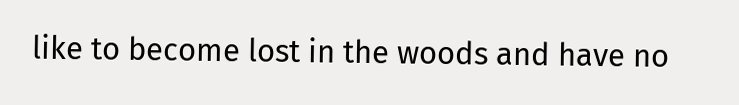like to become lost in the woods and have no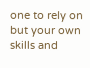one to rely on but your own skills and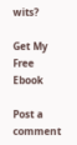wits?

Get My Free Ebook

Post a comment